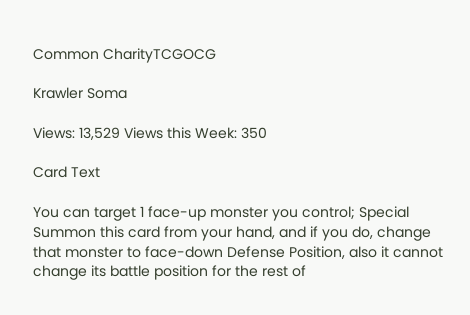Common CharityTCGOCG

Krawler Soma

Views: 13,529 Views this Week: 350

Card Text

You can target 1 face-up monster you control; Special Summon this card from your hand, and if you do, change that monster to face-down Defense Position, also it cannot change its battle position for the rest of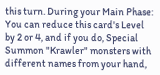this turn. During your Main Phase: You can reduce this card's Level by 2 or 4, and if you do, Special Summon "Krawler" monsters with different names from your hand,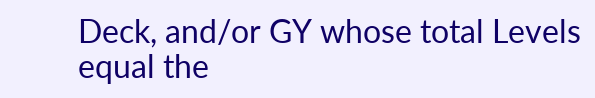Deck, and/or GY whose total Levels equal the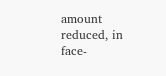amount reduced, in face-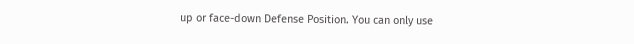up or face-down Defense Position. You can only use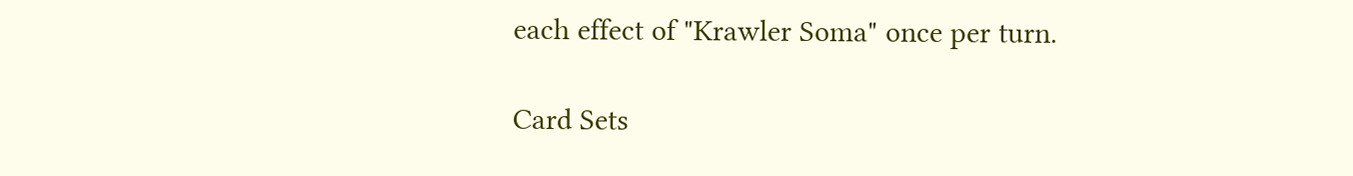each effect of "Krawler Soma" once per turn.

Card Sets